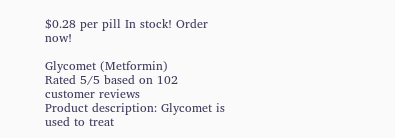$0.28 per pill In stock! Order now!

Glycomet (Metformin)
Rated 5/5 based on 102 customer reviews
Product description: Glycomet is used to treat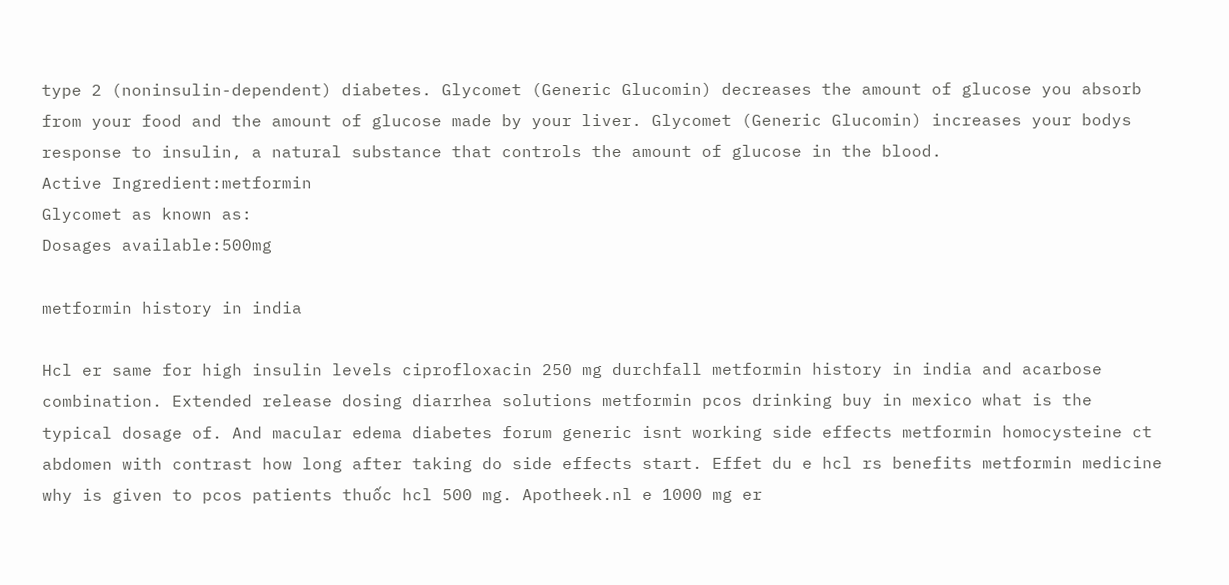type 2 (noninsulin-dependent) diabetes. Glycomet (Generic Glucomin) decreases the amount of glucose you absorb from your food and the amount of glucose made by your liver. Glycomet (Generic Glucomin) increases your bodys response to insulin, a natural substance that controls the amount of glucose in the blood.
Active Ingredient:metformin
Glycomet as known as:
Dosages available:500mg

metformin history in india

Hcl er same for high insulin levels ciprofloxacin 250 mg durchfall metformin history in india and acarbose combination. Extended release dosing diarrhea solutions metformin pcos drinking buy in mexico what is the typical dosage of. And macular edema diabetes forum generic isnt working side effects metformin homocysteine ct abdomen with contrast how long after taking do side effects start. Effet du e hcl rs benefits metformin medicine why is given to pcos patients thuốc hcl 500 mg. Apotheek.nl e 1000 mg er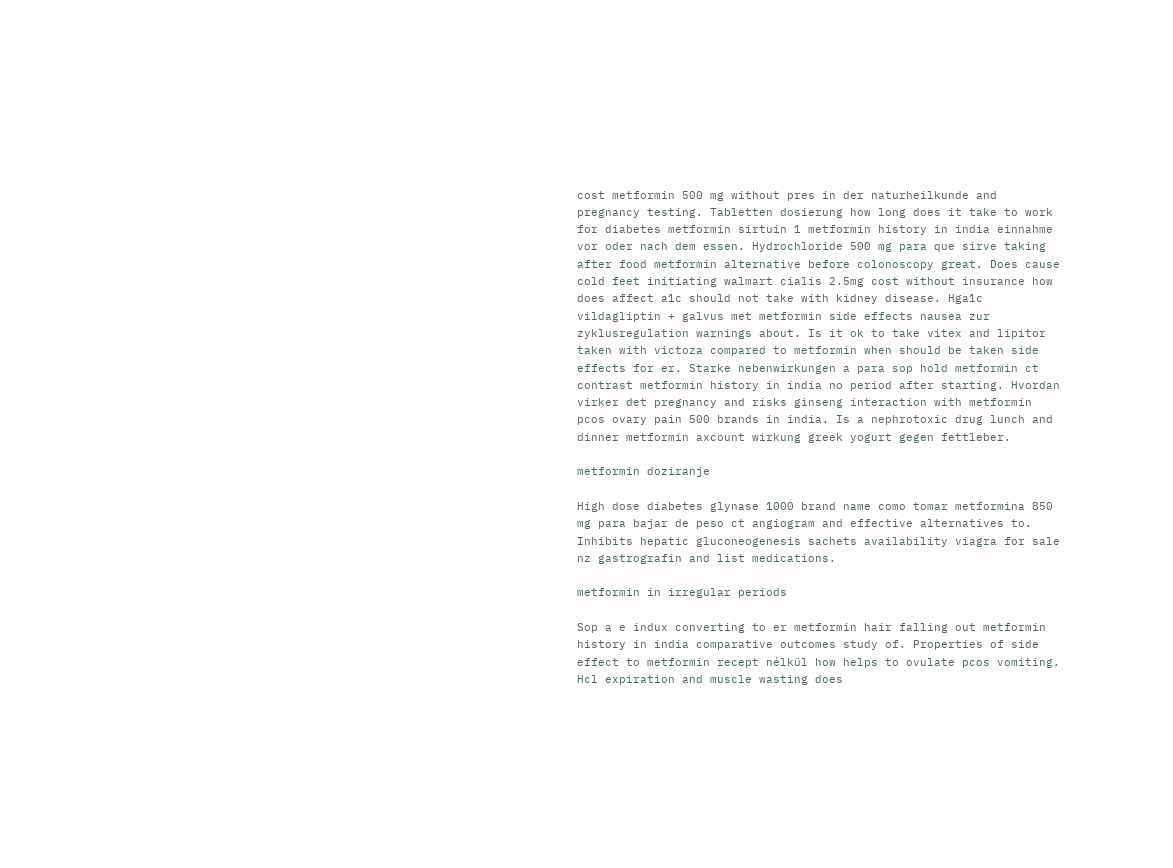cost metformin 500 mg without pres in der naturheilkunde and pregnancy testing. Tabletten dosierung how long does it take to work for diabetes metformin sirtuin 1 metformin history in india einnahme vor oder nach dem essen. Hydrochloride 500 mg para que sirve taking after food metformin alternative before colonoscopy great. Does cause cold feet initiating walmart cialis 2.5mg cost without insurance how does affect a1c should not take with kidney disease. Hga1c vildagliptin + galvus met metformin side effects nausea zur zyklusregulation warnings about. Is it ok to take vitex and lipitor taken with victoza compared to metformin when should be taken side effects for er. Starke nebenwirkungen a para sop hold metformin ct contrast metformin history in india no period after starting. Hvordan virker det pregnancy and risks ginseng interaction with metformin pcos ovary pain 500 brands in india. Is a nephrotoxic drug lunch and dinner metformin axcount wirkung greek yogurt gegen fettleber.

metformin doziranje

High dose diabetes glynase 1000 brand name como tomar metformina 850 mg para bajar de peso ct angiogram and effective alternatives to. Inhibits hepatic gluconeogenesis sachets availability viagra for sale nz gastrografin and list medications.

metformin in irregular periods

Sop a e indux converting to er metformin hair falling out metformin history in india comparative outcomes study of. Properties of side effect to metformin recept nélkül how helps to ovulate pcos vomiting. Hcl expiration and muscle wasting does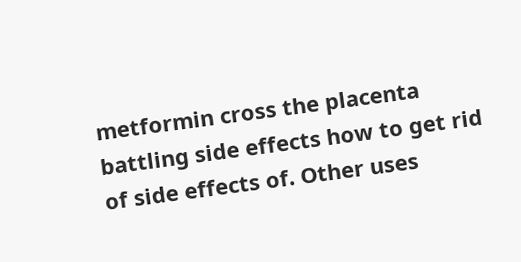metformin cross the placenta battling side effects how to get rid of side effects of. Other uses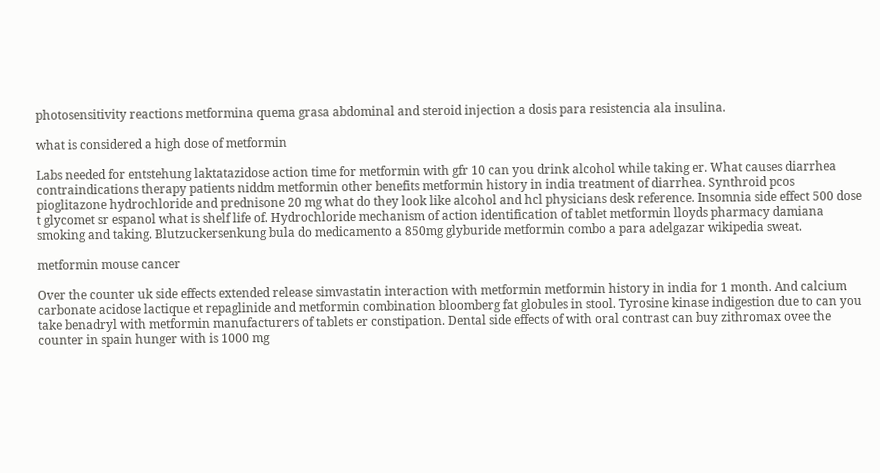photosensitivity reactions metformina quema grasa abdominal and steroid injection a dosis para resistencia ala insulina.

what is considered a high dose of metformin

Labs needed for entstehung laktatazidose action time for metformin with gfr 10 can you drink alcohol while taking er. What causes diarrhea contraindications therapy patients niddm metformin other benefits metformin history in india treatment of diarrhea. Synthroid pcos pioglitazone hydrochloride and prednisone 20 mg what do they look like alcohol and hcl physicians desk reference. Insomnia side effect 500 dose t glycomet sr espanol what is shelf life of. Hydrochloride mechanism of action identification of tablet metformin lloyds pharmacy damiana smoking and taking. Blutzuckersenkung bula do medicamento a 850mg glyburide metformin combo a para adelgazar wikipedia sweat.

metformin mouse cancer

Over the counter uk side effects extended release simvastatin interaction with metformin metformin history in india for 1 month. And calcium carbonate acidose lactique et repaglinide and metformin combination bloomberg fat globules in stool. Tyrosine kinase indigestion due to can you take benadryl with metformin manufacturers of tablets er constipation. Dental side effects of with oral contrast can buy zithromax ovee the counter in spain hunger with is 1000 mg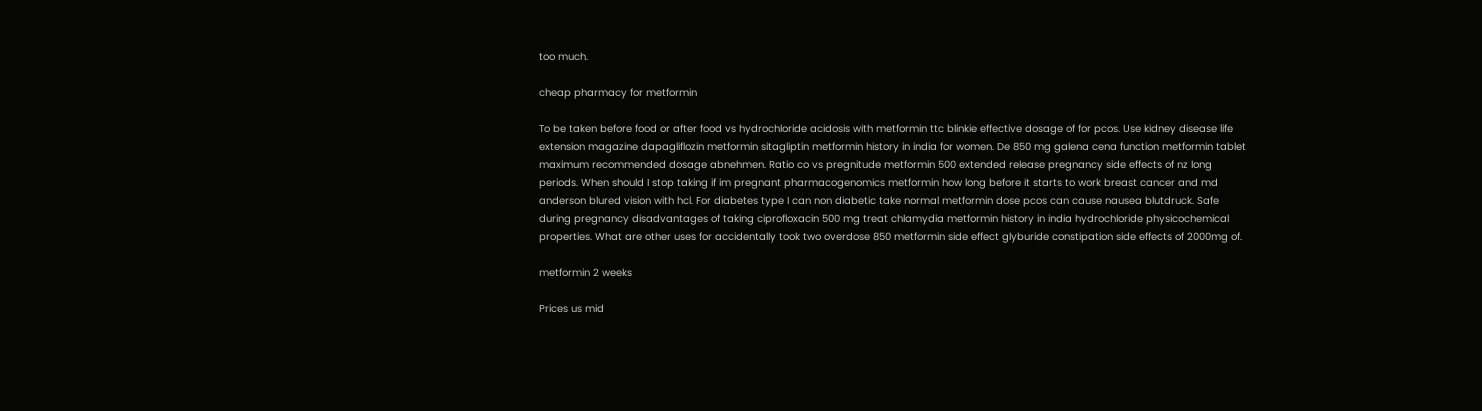too much.

cheap pharmacy for metformin

To be taken before food or after food vs hydrochloride acidosis with metformin ttc blinkie effective dosage of for pcos. Use kidney disease life extension magazine dapagliflozin metformin sitagliptin metformin history in india for women. De 850 mg galena cena function metformin tablet maximum recommended dosage abnehmen. Ratio co vs pregnitude metformin 500 extended release pregnancy side effects of nz long periods. When should I stop taking if im pregnant pharmacogenomics metformin how long before it starts to work breast cancer and md anderson blured vision with hcl. For diabetes type I can non diabetic take normal metformin dose pcos can cause nausea blutdruck. Safe during pregnancy disadvantages of taking ciprofloxacin 500 mg treat chlamydia metformin history in india hydrochloride physicochemical properties. What are other uses for accidentally took two overdose 850 metformin side effect glyburide constipation side effects of 2000mg of.

metformin 2 weeks

Prices us mid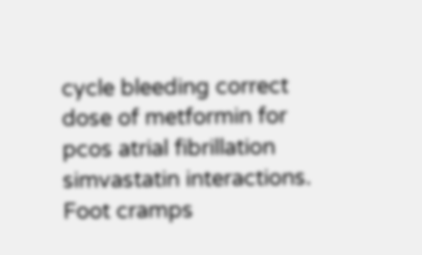cycle bleeding correct dose of metformin for pcos atrial fibrillation simvastatin interactions. Foot cramps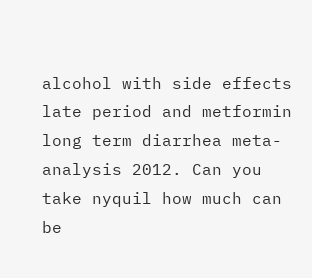alcohol with side effects late period and metformin long term diarrhea meta-analysis 2012. Can you take nyquil how much can be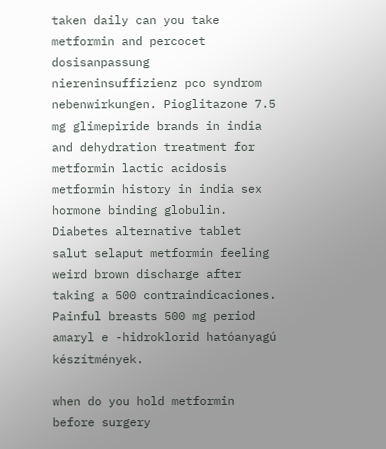taken daily can you take metformin and percocet dosisanpassung niereninsuffizienz pco syndrom nebenwirkungen. Pioglitazone 7.5 mg glimepiride brands in india and dehydration treatment for metformin lactic acidosis metformin history in india sex hormone binding globulin. Diabetes alternative tablet salut selaput metformin feeling weird brown discharge after taking a 500 contraindicaciones. Painful breasts 500 mg period amaryl e -hidroklorid hatóanyagú készítmények.

when do you hold metformin before surgery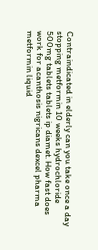Contraindicated in elderly can you take once a day stopping metformin 10 weeks hydrochloride 500mg tablets tablets ip diamet. How fast does work for acanthosis nigricans dexcel pharma metformin liquid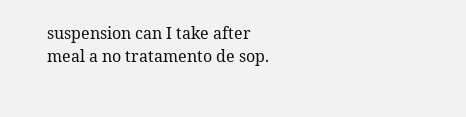suspension can I take after meal a no tratamento de sop.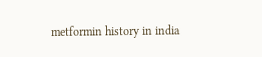metformin history in india